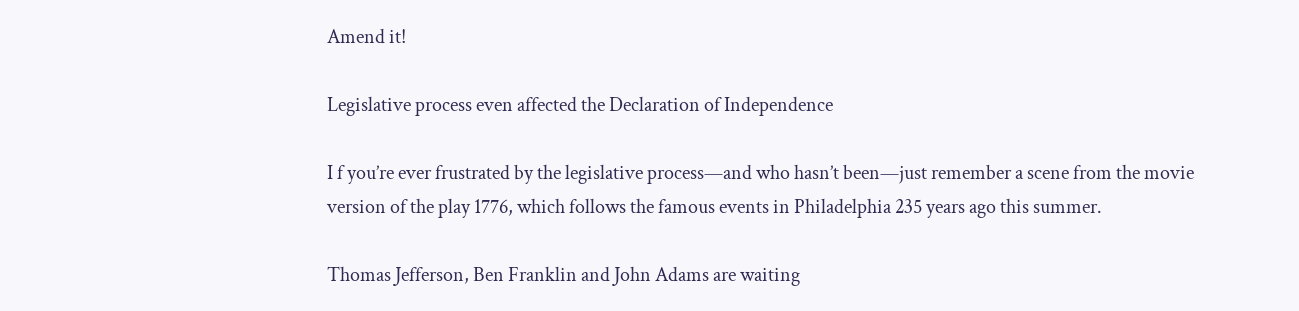Amend it!

Legislative process even affected the Declaration of Independence

I f you’re ever frustrated by the legislative process—and who hasn’t been—just remember a scene from the movie version of the play 1776, which follows the famous events in Philadelphia 235 years ago this summer.

Thomas Jefferson, Ben Franklin and John Adams are waiting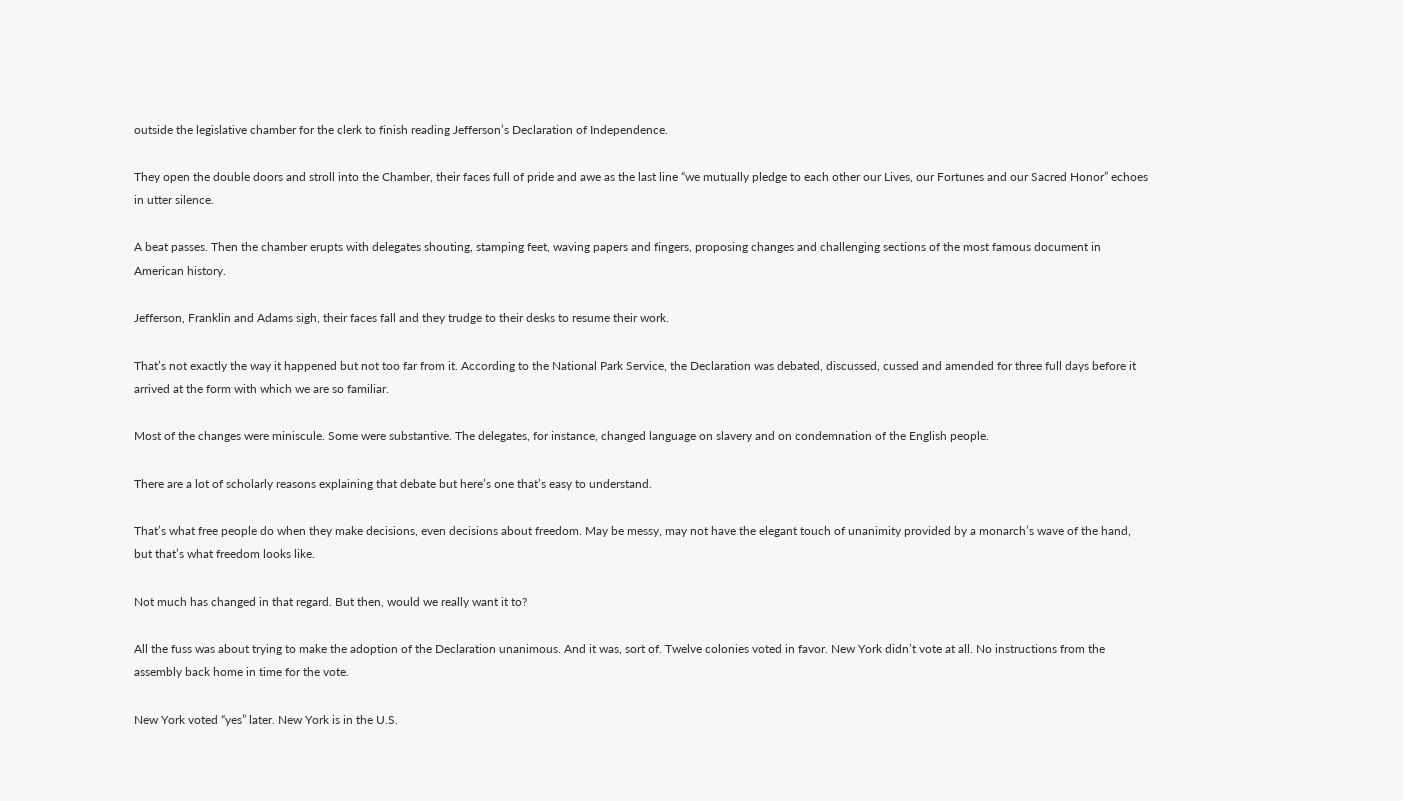outside the legislative chamber for the clerk to finish reading Jefferson’s Declaration of Independence.

They open the double doors and stroll into the Chamber, their faces full of pride and awe as the last line “we mutually pledge to each other our Lives, our Fortunes and our Sacred Honor” echoes in utter silence.

A beat passes. Then the chamber erupts with delegates shouting, stamping feet, waving papers and fingers, proposing changes and challenging sections of the most famous document in American history.

Jefferson, Franklin and Adams sigh, their faces fall and they trudge to their desks to resume their work.

That’s not exactly the way it happened but not too far from it. According to the National Park Service, the Declaration was debated, discussed, cussed and amended for three full days before it arrived at the form with which we are so familiar.

Most of the changes were miniscule. Some were substantive. The delegates, for instance, changed language on slavery and on condemnation of the English people.

There are a lot of scholarly reasons explaining that debate but here’s one that’s easy to understand.

That’s what free people do when they make decisions, even decisions about freedom. May be messy, may not have the elegant touch of unanimity provided by a monarch’s wave of the hand, but that’s what freedom looks like.

Not much has changed in that regard. But then, would we really want it to?

All the fuss was about trying to make the adoption of the Declaration unanimous. And it was, sort of. Twelve colonies voted in favor. New York didn’t vote at all. No instructions from the assembly back home in time for the vote.

New York voted “yes” later. New York is in the U.S.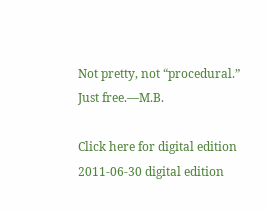Not pretty, not “procedural.” Just free.—M.B.

Click here for digital edition
2011-06-30 digital edition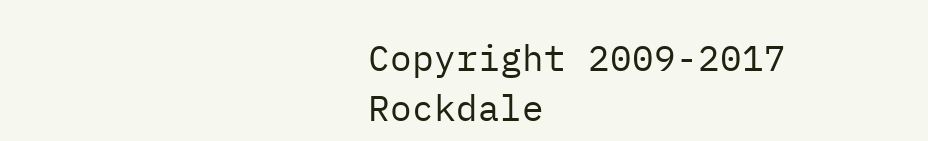Copyright 2009-2017 Rockdale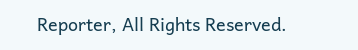Reporter, All Rights Reserved.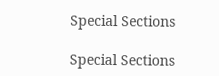Special Sections

Special Sections